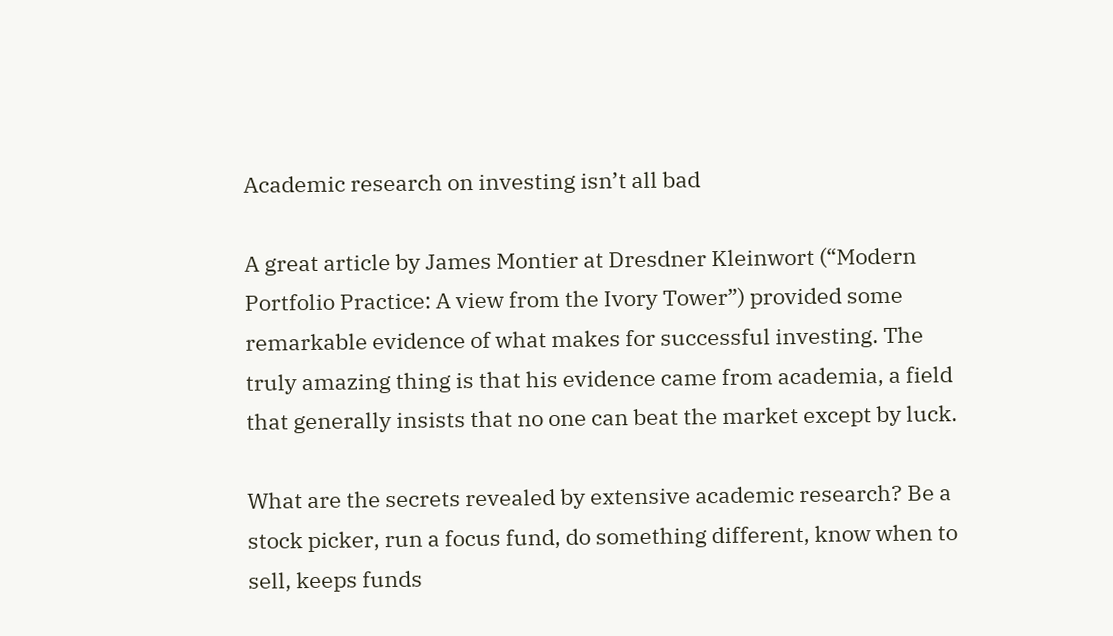Academic research on investing isn’t all bad

A great article by James Montier at Dresdner Kleinwort (“Modern Portfolio Practice: A view from the Ivory Tower”) provided some remarkable evidence of what makes for successful investing. The truly amazing thing is that his evidence came from academia, a field that generally insists that no one can beat the market except by luck.

What are the secrets revealed by extensive academic research? Be a stock picker, run a focus fund, do something different, know when to sell, keeps funds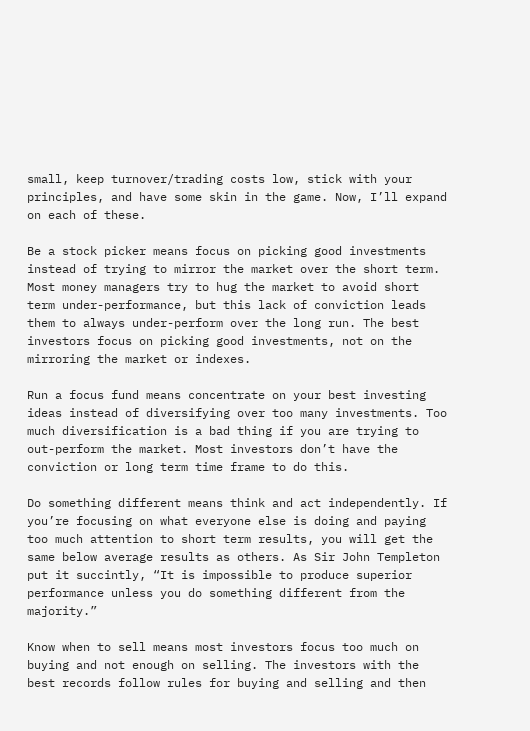small, keep turnover/trading costs low, stick with your principles, and have some skin in the game. Now, I’ll expand on each of these.

Be a stock picker means focus on picking good investments instead of trying to mirror the market over the short term. Most money managers try to hug the market to avoid short term under-performance, but this lack of conviction leads them to always under-perform over the long run. The best investors focus on picking good investments, not on the mirroring the market or indexes.

Run a focus fund means concentrate on your best investing ideas instead of diversifying over too many investments. Too much diversification is a bad thing if you are trying to out-perform the market. Most investors don’t have the conviction or long term time frame to do this.

Do something different means think and act independently. If you’re focusing on what everyone else is doing and paying too much attention to short term results, you will get the same below average results as others. As Sir John Templeton put it succintly, “It is impossible to produce superior performance unless you do something different from the majority.”

Know when to sell means most investors focus too much on buying and not enough on selling. The investors with the best records follow rules for buying and selling and then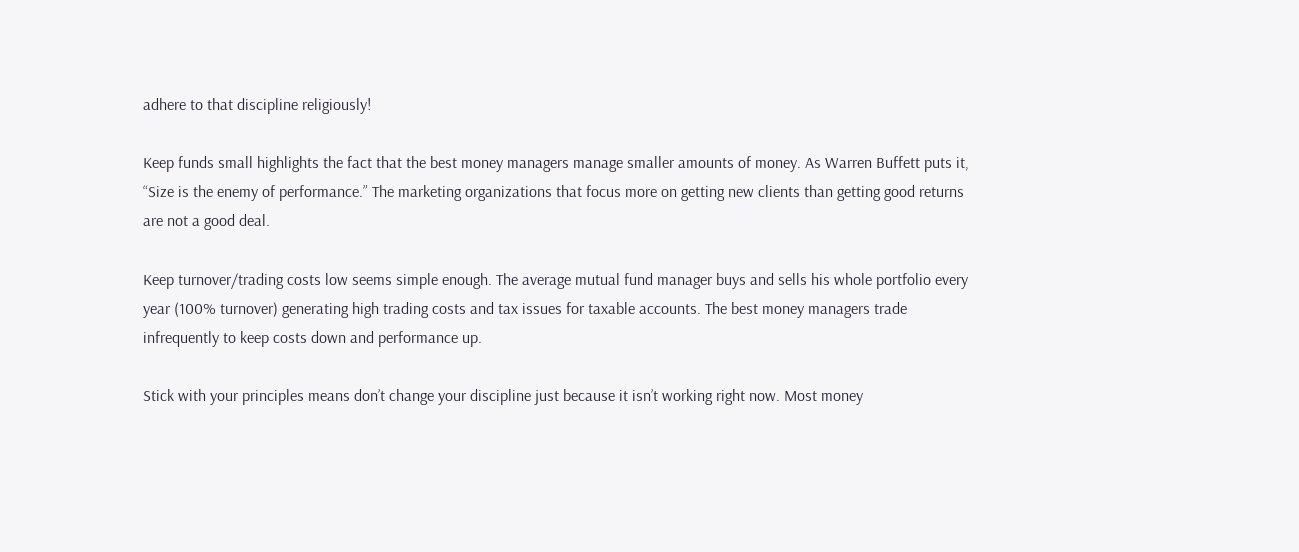adhere to that discipline religiously!

Keep funds small highlights the fact that the best money managers manage smaller amounts of money. As Warren Buffett puts it, “Size is the enemy of performance.” The marketing organizations that focus more on getting new clients than getting good returns are not a good deal.

Keep turnover/trading costs low seems simple enough. The average mutual fund manager buys and sells his whole portfolio every year (100% turnover) generating high trading costs and tax issues for taxable accounts. The best money managers trade infrequently to keep costs down and performance up.

Stick with your principles means don’t change your discipline just because it isn’t working right now. Most money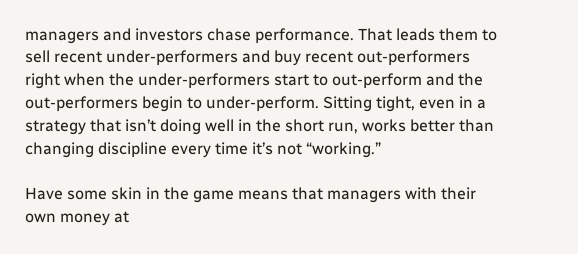managers and investors chase performance. That leads them to sell recent under-performers and buy recent out-performers right when the under-performers start to out-perform and the out-performers begin to under-perform. Sitting tight, even in a strategy that isn’t doing well in the short run, works better than changing discipline every time it’s not “working.”

Have some skin in the game means that managers with their own money at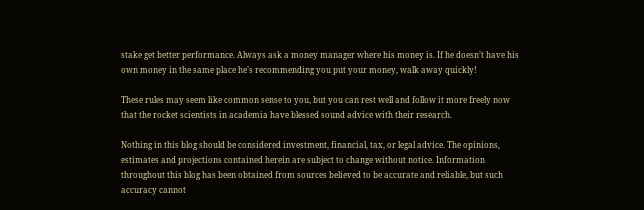stake get better performance. Always ask a money manager where his money is. If he doesn’t have his own money in the same place he’s recommending you put your money, walk away quickly!

These rules may seem like common sense to you, but you can rest well and follow it more freely now that the rocket scientists in academia have blessed sound advice with their research.

Nothing in this blog should be considered investment, financial, tax, or legal advice. The opinions, estimates and projections contained herein are subject to change without notice. Information throughout this blog has been obtained from sources believed to be accurate and reliable, but such accuracy cannot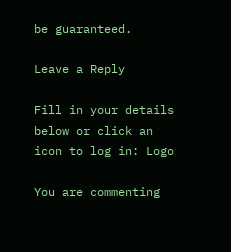be guaranteed.

Leave a Reply

Fill in your details below or click an icon to log in: Logo

You are commenting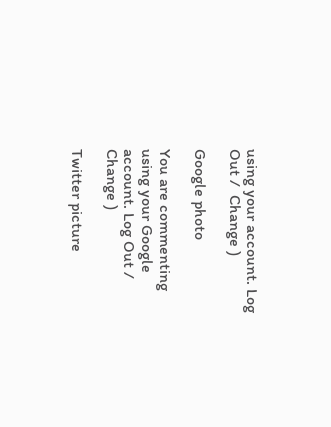using your account. Log Out /  Change )

Google photo

You are commenting using your Google account. Log Out /  Change )

Twitter picture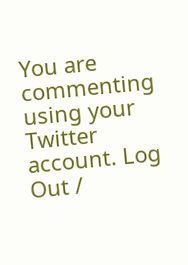You are commenting using your Twitter account. Log Out /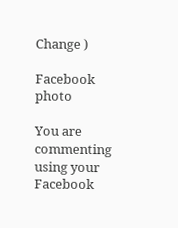Change )

Facebook photo

You are commenting using your Facebook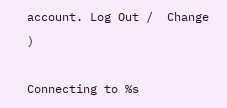account. Log Out /  Change )

Connecting to %s